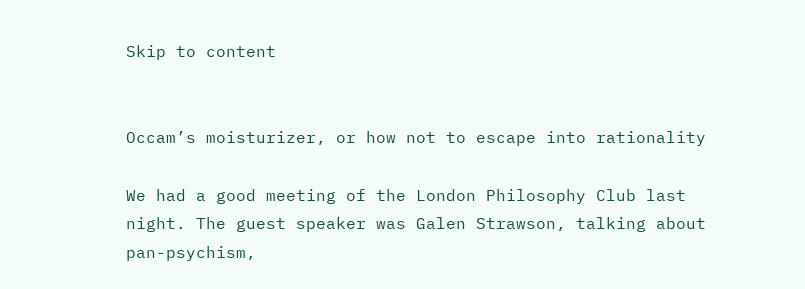Skip to content


Occam’s moisturizer, or how not to escape into rationality

We had a good meeting of the London Philosophy Club last night. The guest speaker was Galen Strawson, talking about pan-psychism,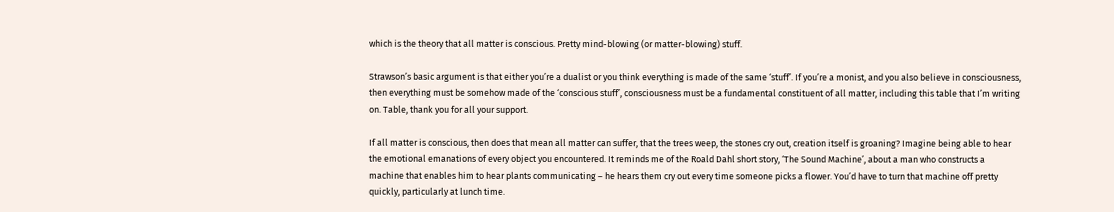which is the theory that all matter is conscious. Pretty mind-blowing (or matter-blowing) stuff.

Strawson’s basic argument is that either you’re a dualist or you think everything is made of the same ‘stuff’. If you’re a monist, and you also believe in consciousness, then everything must be somehow made of the ‘conscious stuff’, consciousness must be a fundamental constituent of all matter, including this table that I’m writing on. Table, thank you for all your support.

If all matter is conscious, then does that mean all matter can suffer, that the trees weep, the stones cry out, creation itself is groaning? Imagine being able to hear the emotional emanations of every object you encountered. It reminds me of the Roald Dahl short story, ‘The Sound Machine’, about a man who constructs a machine that enables him to hear plants communicating – he hears them cry out every time someone picks a flower. You’d have to turn that machine off pretty quickly, particularly at lunch time.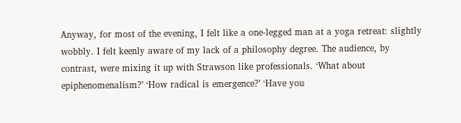Anyway, for most of the evening, I felt like a one-legged man at a yoga retreat: slightly wobbly. I felt keenly aware of my lack of a philosophy degree. The audience, by contrast, were mixing it up with Strawson like professionals. ‘What about epiphenomenalism?’ ‘How radical is emergence?’ ‘Have you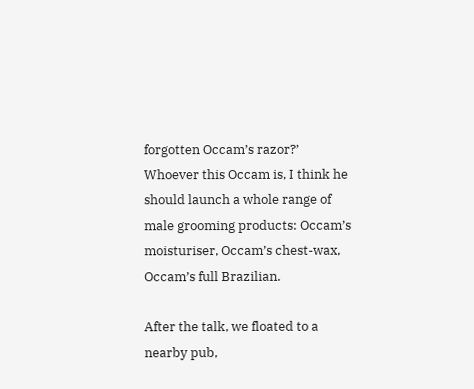forgotten Occam’s razor?’ Whoever this Occam is, I think he should launch a whole range of male grooming products: Occam’s moisturiser, Occam’s chest-wax, Occam’s full Brazilian.

After the talk, we floated to a nearby pub,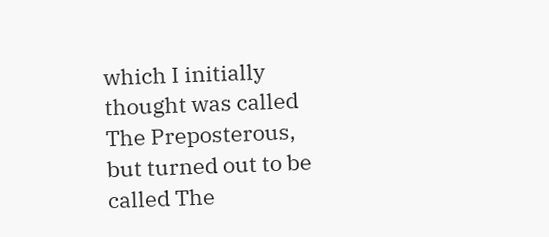which I initially thought was called The Preposterous, but turned out to be called The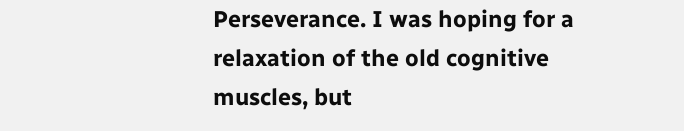Perseverance. I was hoping for a relaxation of the old cognitive muscles, but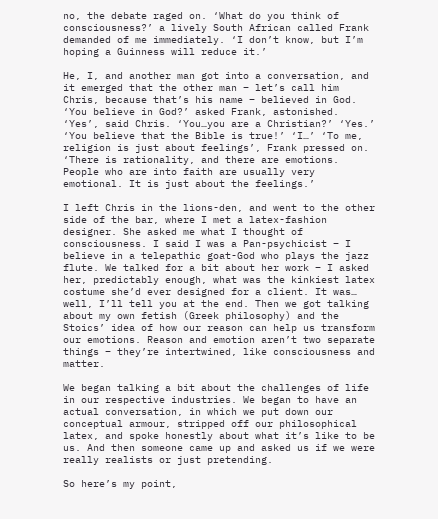no, the debate raged on. ‘What do you think of consciousness?’ a lively South African called Frank demanded of me immediately. ‘I don’t know, but I’m hoping a Guinness will reduce it.’

He, I, and another man got into a conversation, and it emerged that the other man – let’s call him Chris, because that’s his name – believed in God. ‘You believe in God?’ asked Frank, astonished. ‘Yes’, said Chris. ‘You…you are a Christian?’ ‘Yes.’ ‘You believe that the Bible is true!’ ‘I…’ ‘To me, religion is just about feelings’, Frank pressed on. ‘There is rationality, and there are emotions. People who are into faith are usually very emotional. It is just about the feelings.’

I left Chris in the lions-den, and went to the other side of the bar, where I met a latex-fashion designer. She asked me what I thought of consciousness. I said I was a Pan-psychicist – I believe in a telepathic goat-God who plays the jazz flute. We talked for a bit about her work – I asked her, predictably enough, what was the kinkiest latex costume she’d ever designed for a client. It was… well, I’ll tell you at the end. Then we got talking about my own fetish (Greek philosophy) and the Stoics’ idea of how our reason can help us transform our emotions. Reason and emotion aren’t two separate things – they’re intertwined, like consciousness and matter.

We began talking a bit about the challenges of life in our respective industries. We began to have an actual conversation, in which we put down our conceptual armour, stripped off our philosophical latex, and spoke honestly about what it’s like to be us. And then someone came up and asked us if we were really realists or just pretending.

So here’s my point,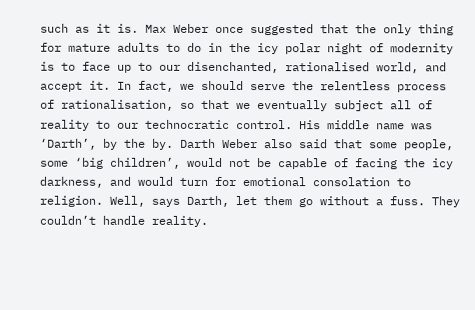such as it is. Max Weber once suggested that the only thing for mature adults to do in the icy polar night of modernity is to face up to our disenchanted, rationalised world, and accept it. In fact, we should serve the relentless process of rationalisation, so that we eventually subject all of reality to our technocratic control. His middle name was ‘Darth’, by the by. Darth Weber also said that some people, some ‘big children’, would not be capable of facing the icy darkness, and would turn for emotional consolation to religion. Well, says Darth, let them go without a fuss. They couldn’t handle reality.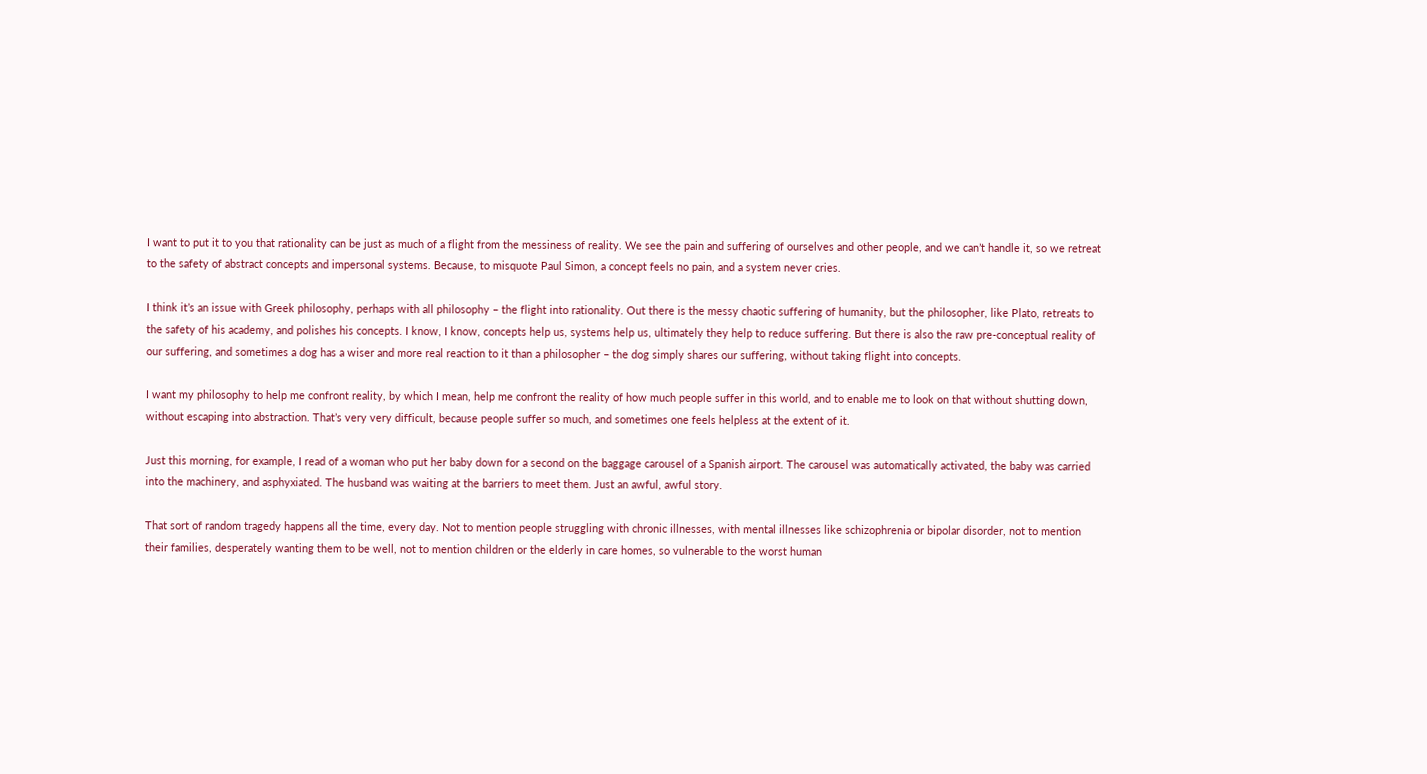I want to put it to you that rationality can be just as much of a flight from the messiness of reality. We see the pain and suffering of ourselves and other people, and we can’t handle it, so we retreat to the safety of abstract concepts and impersonal systems. Because, to misquote Paul Simon, a concept feels no pain, and a system never cries.

I think it’s an issue with Greek philosophy, perhaps with all philosophy – the flight into rationality. Out there is the messy chaotic suffering of humanity, but the philosopher, like Plato, retreats to the safety of his academy, and polishes his concepts. I know, I know, concepts help us, systems help us, ultimately they help to reduce suffering. But there is also the raw pre-conceptual reality of our suffering, and sometimes a dog has a wiser and more real reaction to it than a philosopher – the dog simply shares our suffering, without taking flight into concepts.

I want my philosophy to help me confront reality, by which I mean, help me confront the reality of how much people suffer in this world, and to enable me to look on that without shutting down, without escaping into abstraction. That’s very very difficult, because people suffer so much, and sometimes one feels helpless at the extent of it.

Just this morning, for example, I read of a woman who put her baby down for a second on the baggage carousel of a Spanish airport. The carousel was automatically activated, the baby was carried into the machinery, and asphyxiated. The husband was waiting at the barriers to meet them. Just an awful, awful story.

That sort of random tragedy happens all the time, every day. Not to mention people struggling with chronic illnesses, with mental illnesses like schizophrenia or bipolar disorder, not to mention their families, desperately wanting them to be well, not to mention children or the elderly in care homes, so vulnerable to the worst human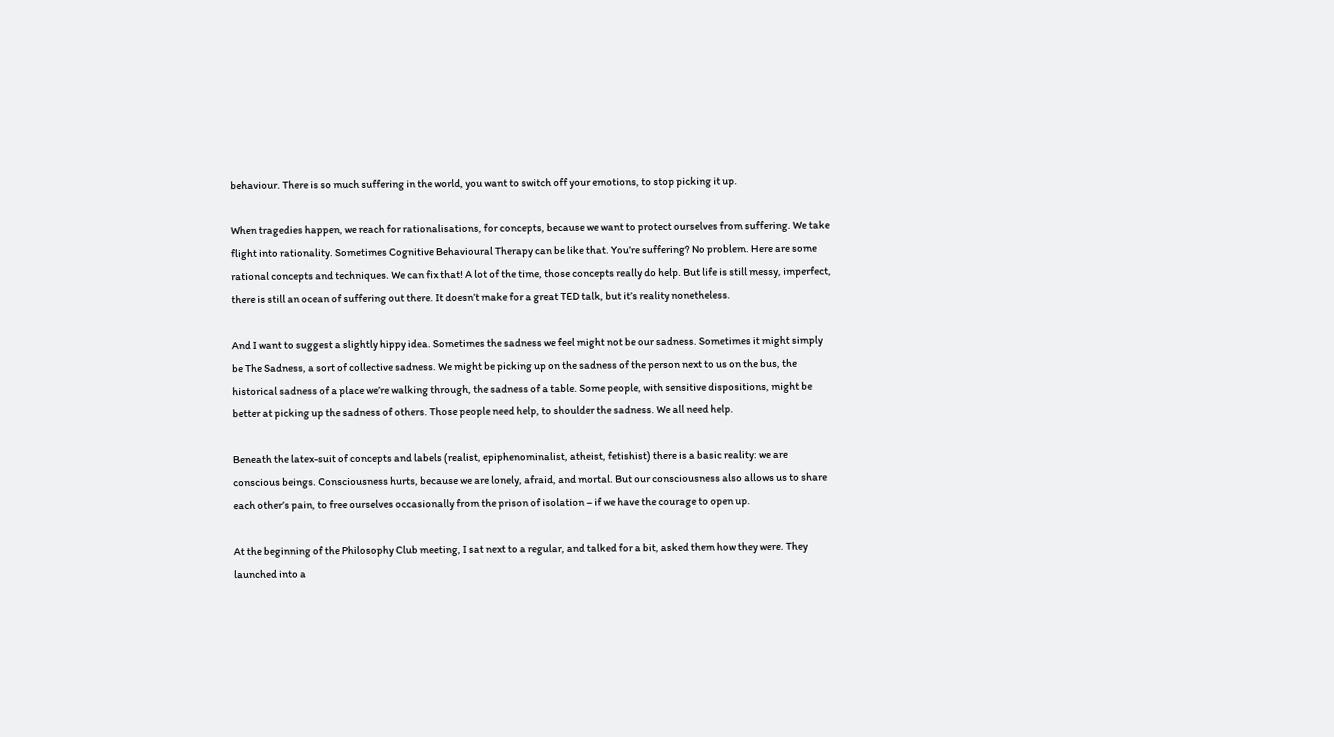behaviour. There is so much suffering in the world, you want to switch off your emotions, to stop picking it up.

When tragedies happen, we reach for rationalisations, for concepts, because we want to protect ourselves from suffering. We take flight into rationality. Sometimes Cognitive Behavioural Therapy can be like that. You’re suffering? No problem. Here are some rational concepts and techniques. We can fix that! A lot of the time, those concepts really do help. But life is still messy, imperfect, there is still an ocean of suffering out there. It doesn’t make for a great TED talk, but it’s reality nonetheless.

And I want to suggest a slightly hippy idea. Sometimes the sadness we feel might not be our sadness. Sometimes it might simply be The Sadness, a sort of collective sadness. We might be picking up on the sadness of the person next to us on the bus, the historical sadness of a place we’re walking through, the sadness of a table. Some people, with sensitive dispositions, might be better at picking up the sadness of others. Those people need help, to shoulder the sadness. We all need help.

Beneath the latex-suit of concepts and labels (realist, epiphenominalist, atheist, fetishist) there is a basic reality: we are conscious beings. Consciousness hurts, because we are lonely, afraid, and mortal. But our consciousness also allows us to share each other’s pain, to free ourselves occasionally from the prison of isolation – if we have the courage to open up.

At the beginning of the Philosophy Club meeting, I sat next to a regular, and talked for a bit, asked them how they were. They launched into a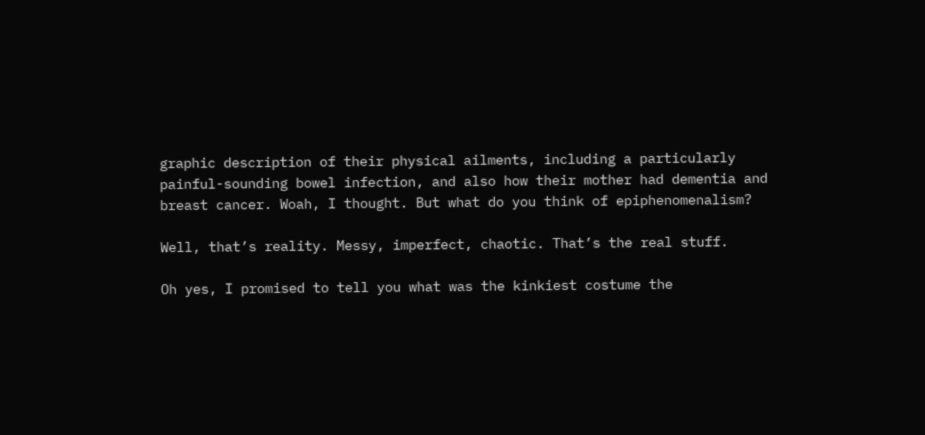graphic description of their physical ailments, including a particularly painful-sounding bowel infection, and also how their mother had dementia and breast cancer. Woah, I thought. But what do you think of epiphenomenalism?

Well, that’s reality. Messy, imperfect, chaotic. That’s the real stuff.

Oh yes, I promised to tell you what was the kinkiest costume the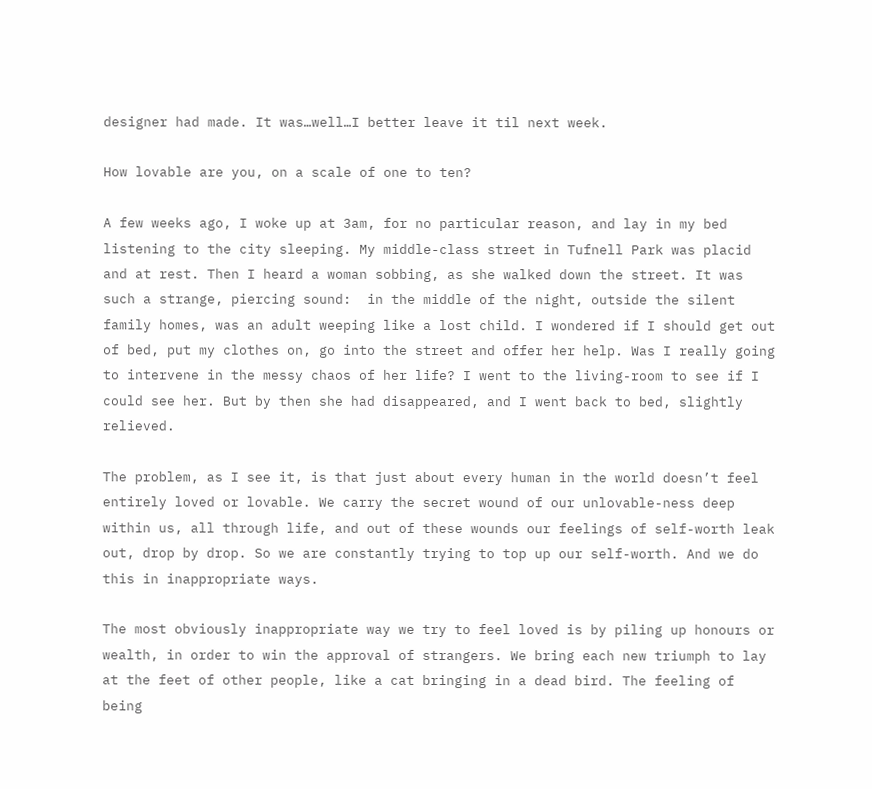designer had made. It was…well…I better leave it til next week.

How lovable are you, on a scale of one to ten?

A few weeks ago, I woke up at 3am, for no particular reason, and lay in my bed listening to the city sleeping. My middle-class street in Tufnell Park was placid and at rest. Then I heard a woman sobbing, as she walked down the street. It was such a strange, piercing sound:  in the middle of the night, outside the silent family homes, was an adult weeping like a lost child. I wondered if I should get out of bed, put my clothes on, go into the street and offer her help. Was I really going to intervene in the messy chaos of her life? I went to the living-room to see if I could see her. But by then she had disappeared, and I went back to bed, slightly relieved.

The problem, as I see it, is that just about every human in the world doesn’t feel entirely loved or lovable. We carry the secret wound of our unlovable-ness deep within us, all through life, and out of these wounds our feelings of self-worth leak out, drop by drop. So we are constantly trying to top up our self-worth. And we do this in inappropriate ways.

The most obviously inappropriate way we try to feel loved is by piling up honours or wealth, in order to win the approval of strangers. We bring each new triumph to lay at the feet of other people, like a cat bringing in a dead bird. The feeling of being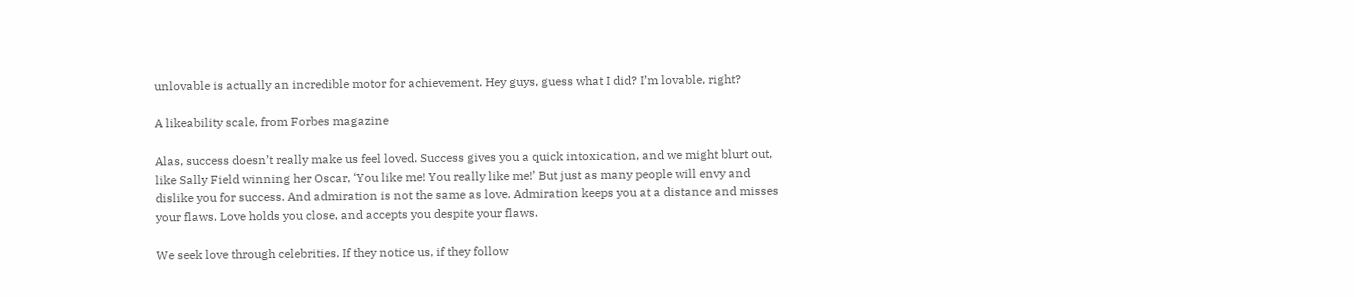unlovable is actually an incredible motor for achievement. Hey guys, guess what I did? I’m lovable, right?

A likeability scale, from Forbes magazine

Alas, success doesn’t really make us feel loved. Success gives you a quick intoxication, and we might blurt out, like Sally Field winning her Oscar, ‘You like me! You really like me!’ But just as many people will envy and dislike you for success. And admiration is not the same as love. Admiration keeps you at a distance and misses your flaws. Love holds you close, and accepts you despite your flaws.

We seek love through celebrities. If they notice us, if they follow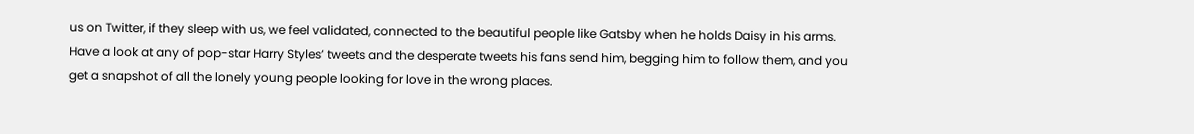us on Twitter, if they sleep with us, we feel validated, connected to the beautiful people like Gatsby when he holds Daisy in his arms. Have a look at any of pop-star Harry Styles’ tweets and the desperate tweets his fans send him, begging him to follow them, and you get a snapshot of all the lonely young people looking for love in the wrong places.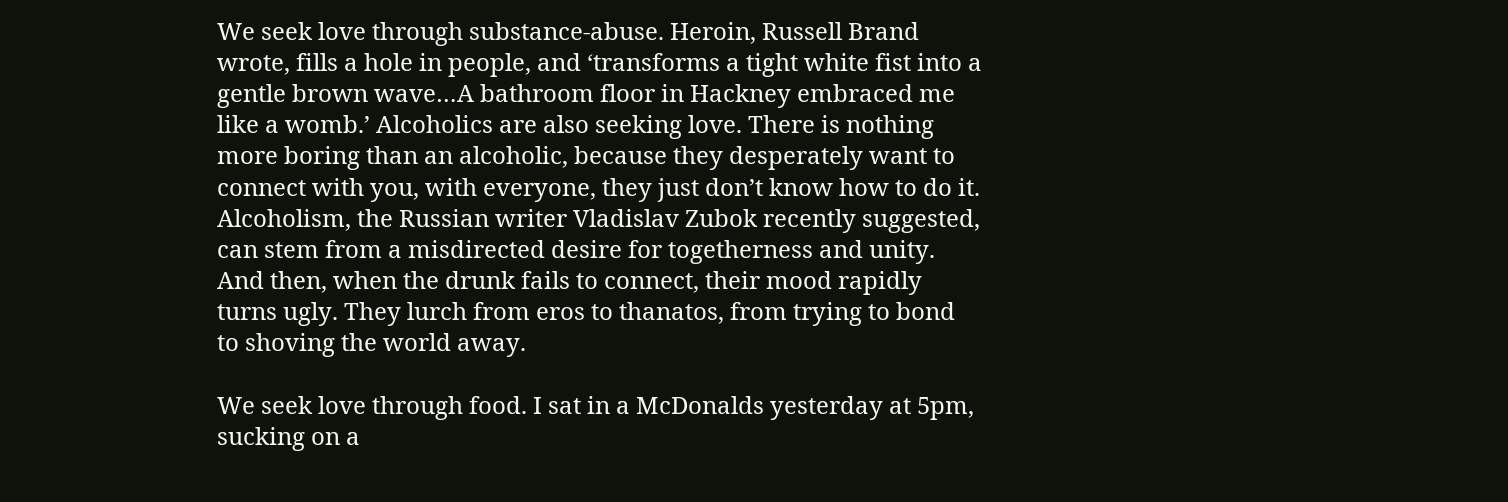We seek love through substance-abuse. Heroin, Russell Brand wrote, fills a hole in people, and ‘transforms a tight white fist into a gentle brown wave…A bathroom floor in Hackney embraced me like a womb.’ Alcoholics are also seeking love. There is nothing more boring than an alcoholic, because they desperately want to connect with you, with everyone, they just don’t know how to do it. Alcoholism, the Russian writer Vladislav Zubok recently suggested, can stem from a misdirected desire for togetherness and unity. And then, when the drunk fails to connect, their mood rapidly turns ugly. They lurch from eros to thanatos, from trying to bond to shoving the world away.

We seek love through food. I sat in a McDonalds yesterday at 5pm, sucking on a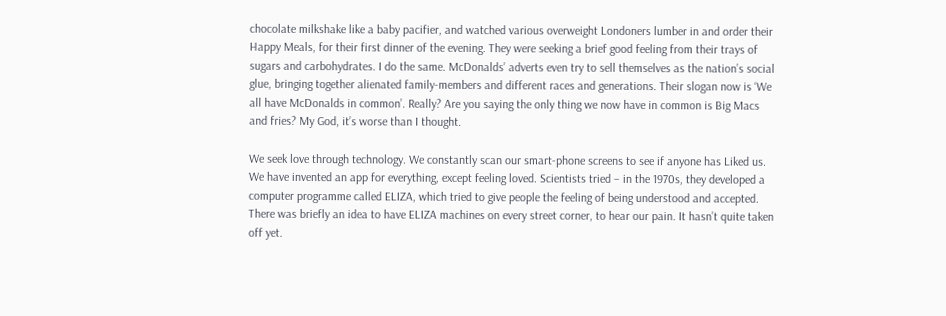chocolate milkshake like a baby pacifier, and watched various overweight Londoners lumber in and order their Happy Meals, for their first dinner of the evening. They were seeking a brief good feeling from their trays of sugars and carbohydrates. I do the same. McDonalds’ adverts even try to sell themselves as the nation’s social glue, bringing together alienated family-members and different races and generations. Their slogan now is ‘We all have McDonalds in common’. Really? Are you saying the only thing we now have in common is Big Macs and fries? My God, it’s worse than I thought.

We seek love through technology. We constantly scan our smart-phone screens to see if anyone has Liked us. We have invented an app for everything, except feeling loved. Scientists tried – in the 1970s, they developed a computer programme called ELIZA, which tried to give people the feeling of being understood and accepted. There was briefly an idea to have ELIZA machines on every street corner, to hear our pain. It hasn’t quite taken off yet.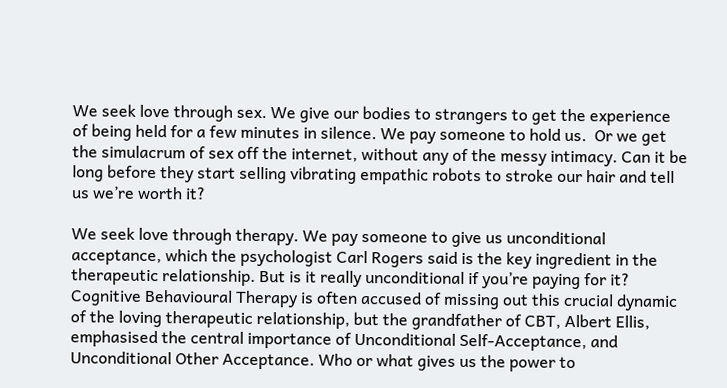We seek love through sex. We give our bodies to strangers to get the experience of being held for a few minutes in silence. We pay someone to hold us.  Or we get the simulacrum of sex off the internet, without any of the messy intimacy. Can it be long before they start selling vibrating empathic robots to stroke our hair and tell us we’re worth it?

We seek love through therapy. We pay someone to give us unconditional acceptance, which the psychologist Carl Rogers said is the key ingredient in the therapeutic relationship. But is it really unconditional if you’re paying for it? Cognitive Behavioural Therapy is often accused of missing out this crucial dynamic of the loving therapeutic relationship, but the grandfather of CBT, Albert Ellis, emphasised the central importance of Unconditional Self-Acceptance, and Unconditional Other Acceptance. Who or what gives us the power to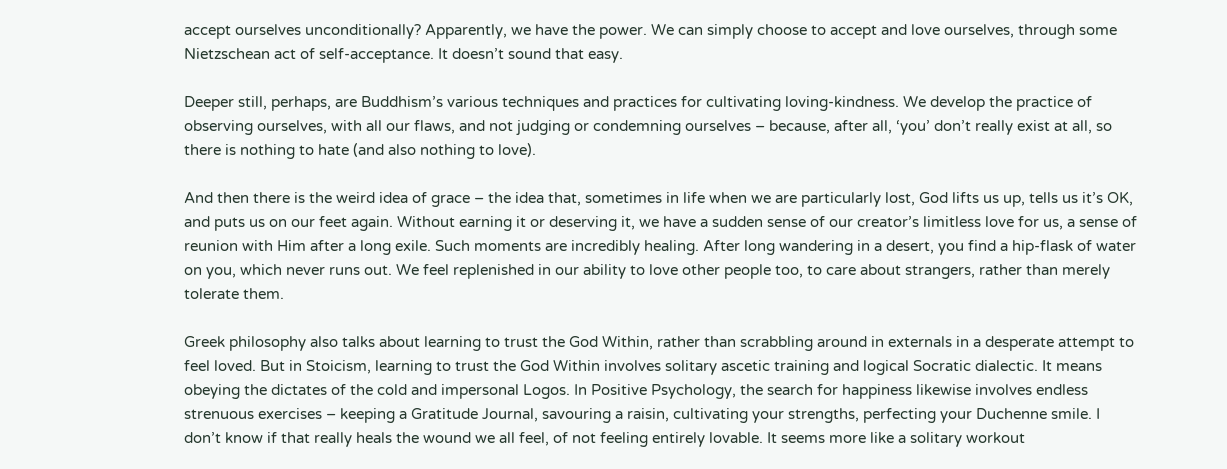accept ourselves unconditionally? Apparently, we have the power. We can simply choose to accept and love ourselves, through some Nietzschean act of self-acceptance. It doesn’t sound that easy.

Deeper still, perhaps, are Buddhism’s various techniques and practices for cultivating loving-kindness. We develop the practice of observing ourselves, with all our flaws, and not judging or condemning ourselves – because, after all, ‘you’ don’t really exist at all, so there is nothing to hate (and also nothing to love).

And then there is the weird idea of grace – the idea that, sometimes in life when we are particularly lost, God lifts us up, tells us it’s OK, and puts us on our feet again. Without earning it or deserving it, we have a sudden sense of our creator’s limitless love for us, a sense of reunion with Him after a long exile. Such moments are incredibly healing. After long wandering in a desert, you find a hip-flask of water on you, which never runs out. We feel replenished in our ability to love other people too, to care about strangers, rather than merely tolerate them.

Greek philosophy also talks about learning to trust the God Within, rather than scrabbling around in externals in a desperate attempt to feel loved. But in Stoicism, learning to trust the God Within involves solitary ascetic training and logical Socratic dialectic. It means obeying the dictates of the cold and impersonal Logos. In Positive Psychology, the search for happiness likewise involves endless strenuous exercises – keeping a Gratitude Journal, savouring a raisin, cultivating your strengths, perfecting your Duchenne smile. I don’t know if that really heals the wound we all feel, of not feeling entirely lovable. It seems more like a solitary workout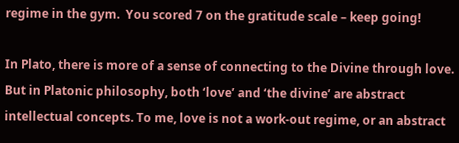regime in the gym.  You scored 7 on the gratitude scale – keep going!

In Plato, there is more of a sense of connecting to the Divine through love. But in Platonic philosophy, both ‘love’ and ‘the divine’ are abstract intellectual concepts. To me, love is not a work-out regime, or an abstract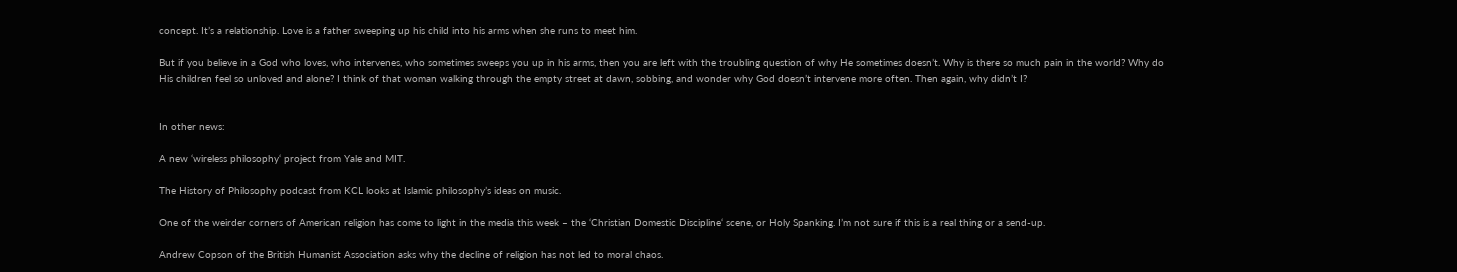concept. It’s a relationship. Love is a father sweeping up his child into his arms when she runs to meet him.

But if you believe in a God who loves, who intervenes, who sometimes sweeps you up in his arms, then you are left with the troubling question of why He sometimes doesn’t. Why is there so much pain in the world? Why do His children feel so unloved and alone? I think of that woman walking through the empty street at dawn, sobbing, and wonder why God doesn’t intervene more often. Then again, why didn’t I?


In other news:

A new ‘wireless philosophy‘ project from Yale and MIT.

The History of Philosophy podcast from KCL looks at Islamic philosophy’s ideas on music.

One of the weirder corners of American religion has come to light in the media this week – the ‘Christian Domestic Discipline‘ scene, or Holy Spanking. I’m not sure if this is a real thing or a send-up.

Andrew Copson of the British Humanist Association asks why the decline of religion has not led to moral chaos.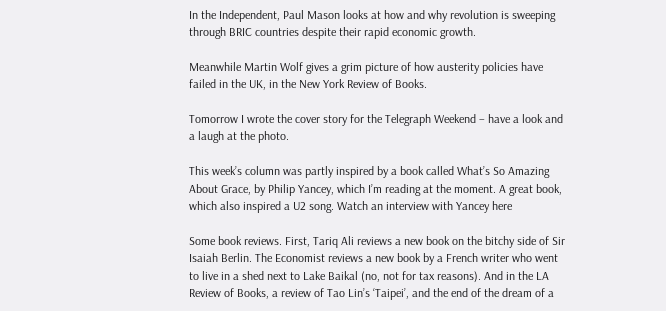In the Independent, Paul Mason looks at how and why revolution is sweeping through BRIC countries despite their rapid economic growth.

Meanwhile Martin Wolf gives a grim picture of how austerity policies have failed in the UK, in the New York Review of Books.

Tomorrow I wrote the cover story for the Telegraph Weekend – have a look and a laugh at the photo.

This week’s column was partly inspired by a book called What’s So Amazing About Grace, by Philip Yancey, which I’m reading at the moment. A great book, which also inspired a U2 song. Watch an interview with Yancey here

Some book reviews. First, Tariq Ali reviews a new book on the bitchy side of Sir Isaiah Berlin. The Economist reviews a new book by a French writer who went to live in a shed next to Lake Baikal (no, not for tax reasons). And in the LA Review of Books, a review of Tao Lin’s ‘Taipei’, and the end of the dream of a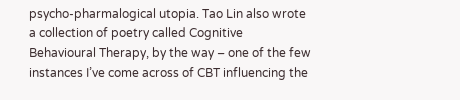psycho-pharmalogical utopia. Tao Lin also wrote a collection of poetry called Cognitive Behavioural Therapy, by the way – one of the few instances I’ve come across of CBT influencing the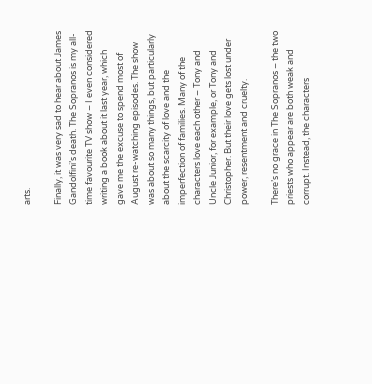arts.

Finally, it was very sad to hear about James Gandolfini’s death. The Sopranos is my all-time favourite TV show – I even considered writing a book about it last year, which gave me the excuse to spend most of August re-watching episodes. The show was about so many things, but particularly about the scarcity of love and the imperfection of families. Many of the characters love each other – Tony and Uncle Junior, for example, or Tony and Christopher. But their love gets lost under power, resentment and cruelty.

There’s no grace in The Sopranos – the two priests who appear are both weak and corrupt. Instead, the characters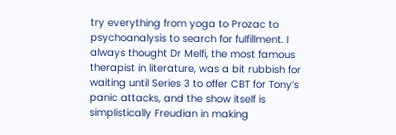try everything from yoga to Prozac to psychoanalysis to search for fulfillment. I always thought Dr Melfi, the most famous therapist in literature, was a bit rubbish for waiting until Series 3 to offer CBT for Tony’s panic attacks, and the show itself is simplistically Freudian in making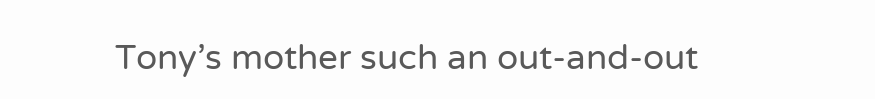Tony’s mother such an out-and-out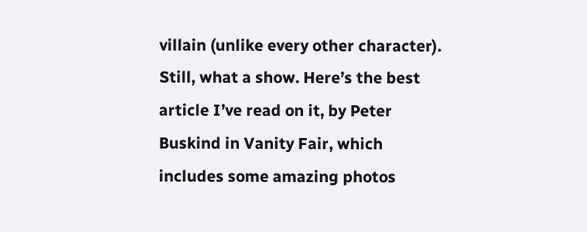villain (unlike every other character). Still, what a show. Here’s the best article I’ve read on it, by Peter Buskind in Vanity Fair, which includes some amazing photos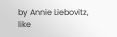by Annie Liebovitz, like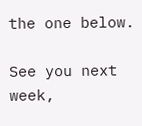the one below.

See you next week,